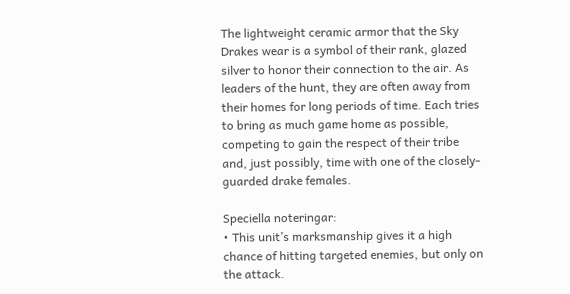The lightweight ceramic armor that the Sky Drakes wear is a symbol of their rank, glazed silver to honor their connection to the air. As leaders of the hunt, they are often away from their homes for long periods of time. Each tries to bring as much game home as possible, competing to gain the respect of their tribe and, just possibly, time with one of the closely-guarded drake females.

Speciella noteringar:
• This unit’s marksmanship gives it a high chance of hitting targeted enemies, but only on the attack.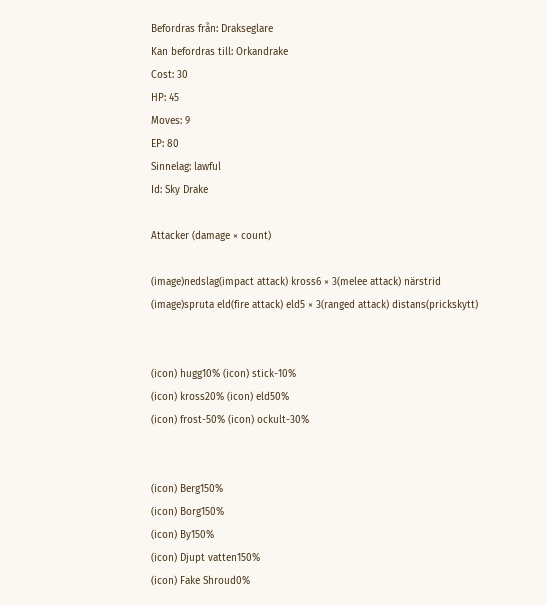Befordras från: Drakseglare
Kan befordras till: Orkandrake
Cost: 30
HP: 45
Moves: 9
EP: 80
Sinnelag: lawful
Id: Sky Drake

Attacker (damage × count)

(image)nedslag(impact attack) kross6 × 3(melee attack) närstrid
(image)spruta eld(fire attack) eld5 × 3(ranged attack) distans(prickskytt)


(icon) hugg10% (icon) stick-10%
(icon) kross20% (icon) eld50%
(icon) frost-50% (icon) ockult-30%


(icon) Berg150%
(icon) Borg150%
(icon) By150%
(icon) Djupt vatten150%
(icon) Fake Shroud0%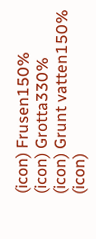(icon) Frusen150%
(icon) Grotta330%
(icon) Grunt vatten150%
(icon)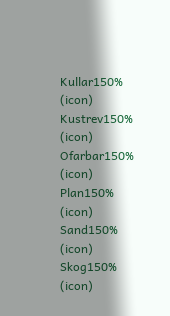Kullar150%
(icon) Kustrev150%
(icon) Ofarbar150%
(icon) Plan150%
(icon) Sand150%
(icon) Skog150%
(icon)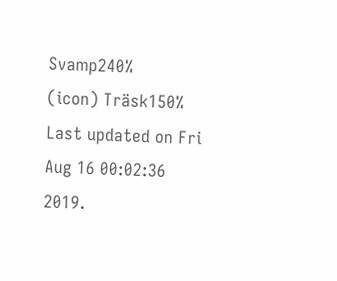Svamp240%
(icon) Träsk150%
Last updated on Fri Aug 16 00:02:36 2019.